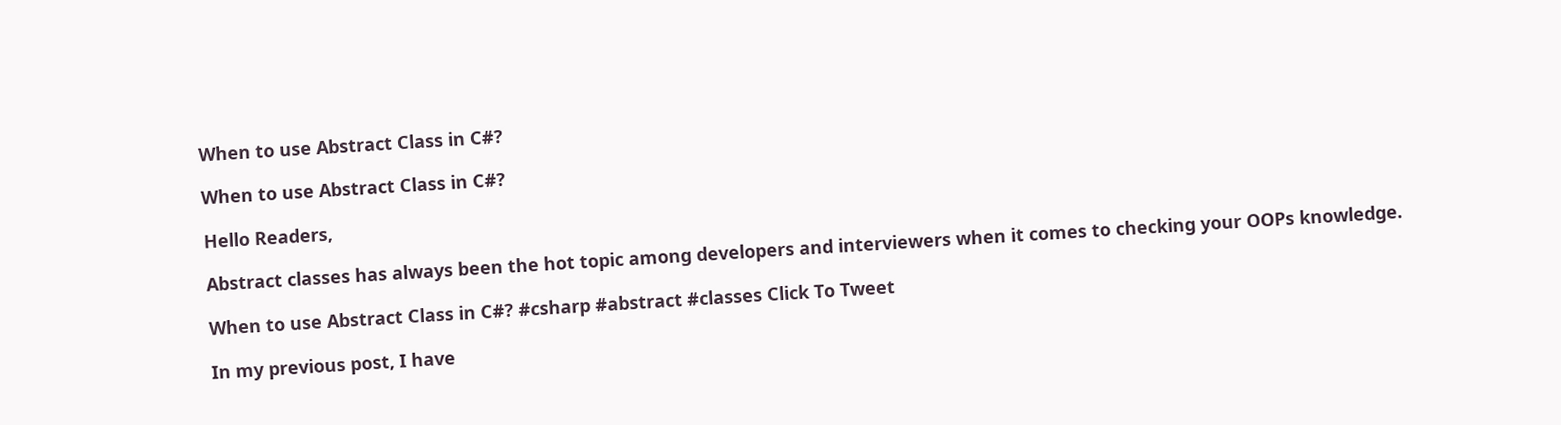When to use Abstract Class in C#?

When to use Abstract Class in C#?

Hello Readers,

Abstract classes has always been the hot topic among developers and interviewers when it comes to checking your OOPs knowledge.

When to use Abstract Class in C#? #csharp #abstract #classes Click To Tweet

In my previous post, I have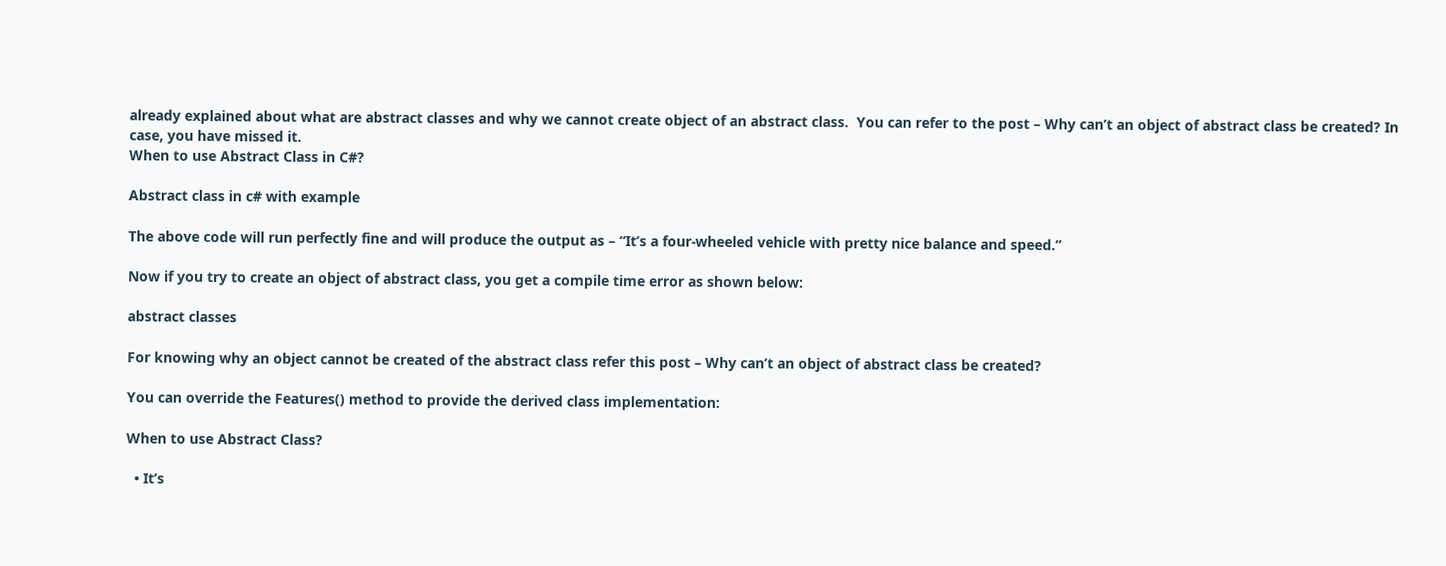already explained about what are abstract classes and why we cannot create object of an abstract class.  You can refer to the post – Why can’t an object of abstract class be created? In case, you have missed it.
When to use Abstract Class in C#?

Abstract class in c# with example

The above code will run perfectly fine and will produce the output as – “It’s a four-wheeled vehicle with pretty nice balance and speed.”

Now if you try to create an object of abstract class, you get a compile time error as shown below:

abstract classes

For knowing why an object cannot be created of the abstract class refer this post – Why can’t an object of abstract class be created?

You can override the Features() method to provide the derived class implementation:

When to use Abstract Class?

  • It’s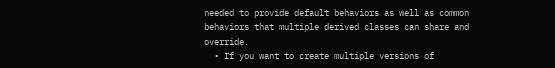needed to provide default behaviors as well as common behaviors that multiple derived classes can share and override.
  • If you want to create multiple versions of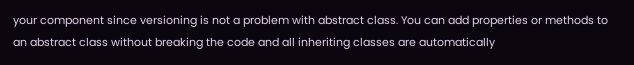your component since versioning is not a problem with abstract class. You can add properties or methods to an abstract class without breaking the code and all inheriting classes are automatically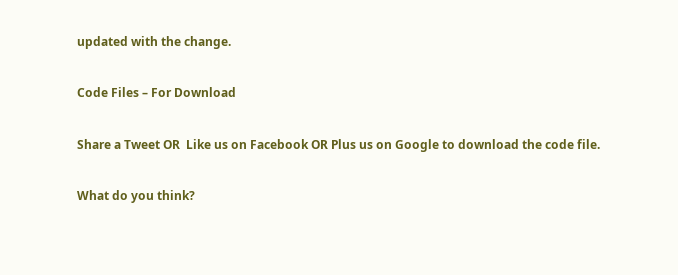updated with the change.

Code Files – For Download

Share a Tweet OR  Like us on Facebook OR Plus us on Google to download the code file.

What do you think?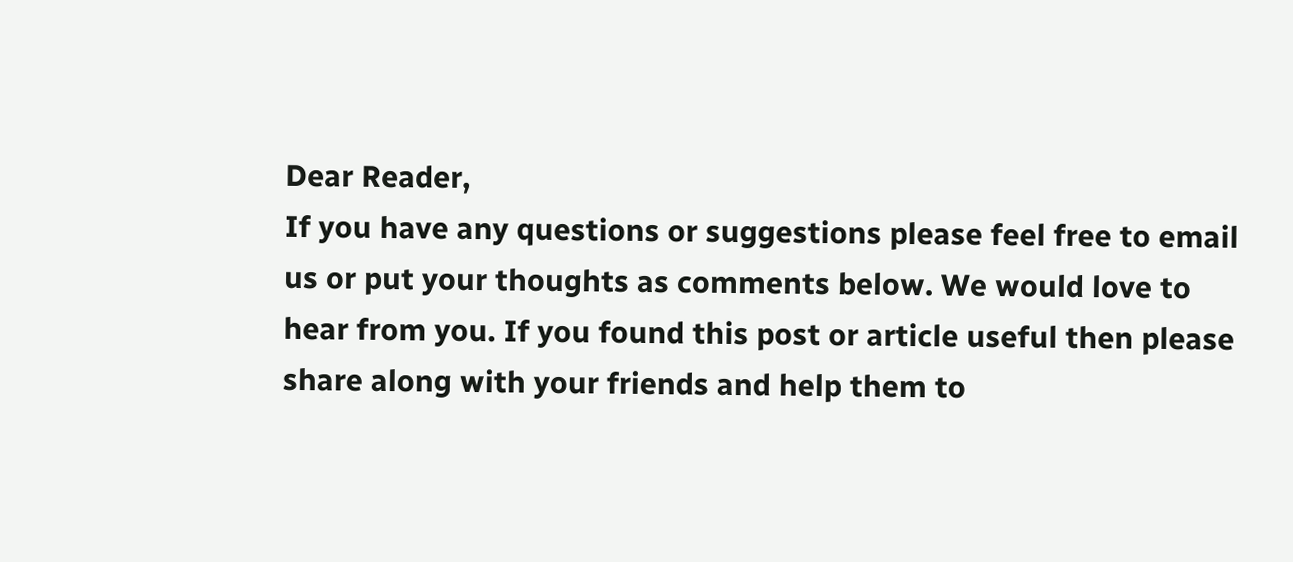Dear Reader,
If you have any questions or suggestions please feel free to email us or put your thoughts as comments below. We would love to hear from you. If you found this post or article useful then please share along with your friends and help them to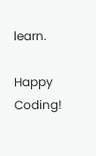learn.

Happy Coding!